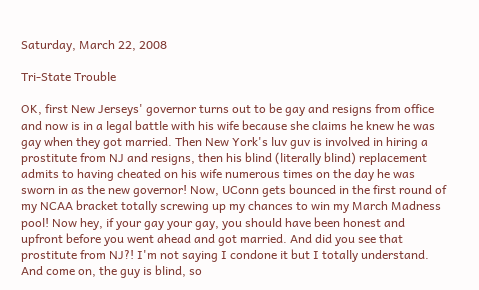Saturday, March 22, 2008

Tri-State Trouble

OK, first New Jerseys' governor turns out to be gay and resigns from office and now is in a legal battle with his wife because she claims he knew he was gay when they got married. Then New York's luv guv is involved in hiring a prostitute from NJ and resigns, then his blind (literally blind) replacement admits to having cheated on his wife numerous times on the day he was sworn in as the new governor! Now, UConn gets bounced in the first round of my NCAA bracket totally screwing up my chances to win my March Madness pool! Now hey, if your gay your gay, you should have been honest and upfront before you went ahead and got married. And did you see that prostitute from NJ?! I'm not saying I condone it but I totally understand. And come on, the guy is blind, so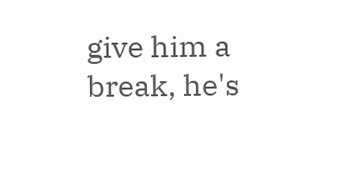give him a break, he's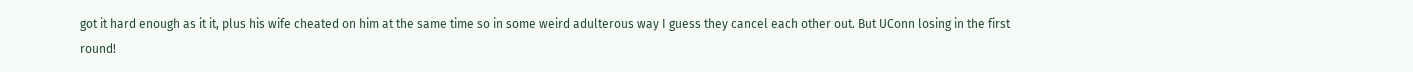got it hard enough as it it, plus his wife cheated on him at the same time so in some weird adulterous way I guess they cancel each other out. But UConn losing in the first round!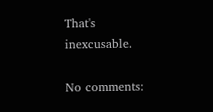That's inexcusable.

No comments: